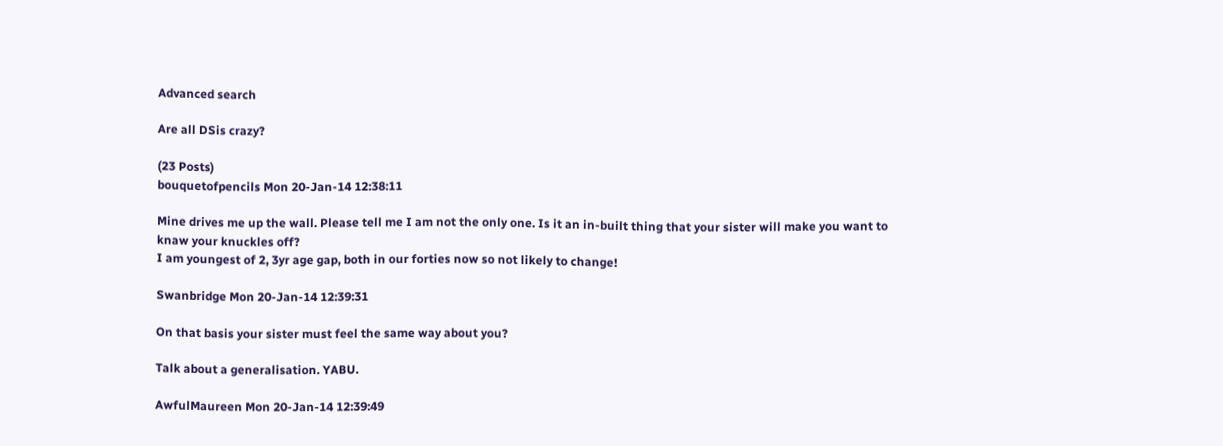Advanced search

Are all DSis crazy?

(23 Posts)
bouquetofpencils Mon 20-Jan-14 12:38:11

Mine drives me up the wall. Please tell me I am not the only one. Is it an in-built thing that your sister will make you want to knaw your knuckles off?
I am youngest of 2, 3yr age gap, both in our forties now so not likely to change!

Swanbridge Mon 20-Jan-14 12:39:31

On that basis your sister must feel the same way about you?

Talk about a generalisation. YABU.

AwfulMaureen Mon 20-Jan-14 12:39:49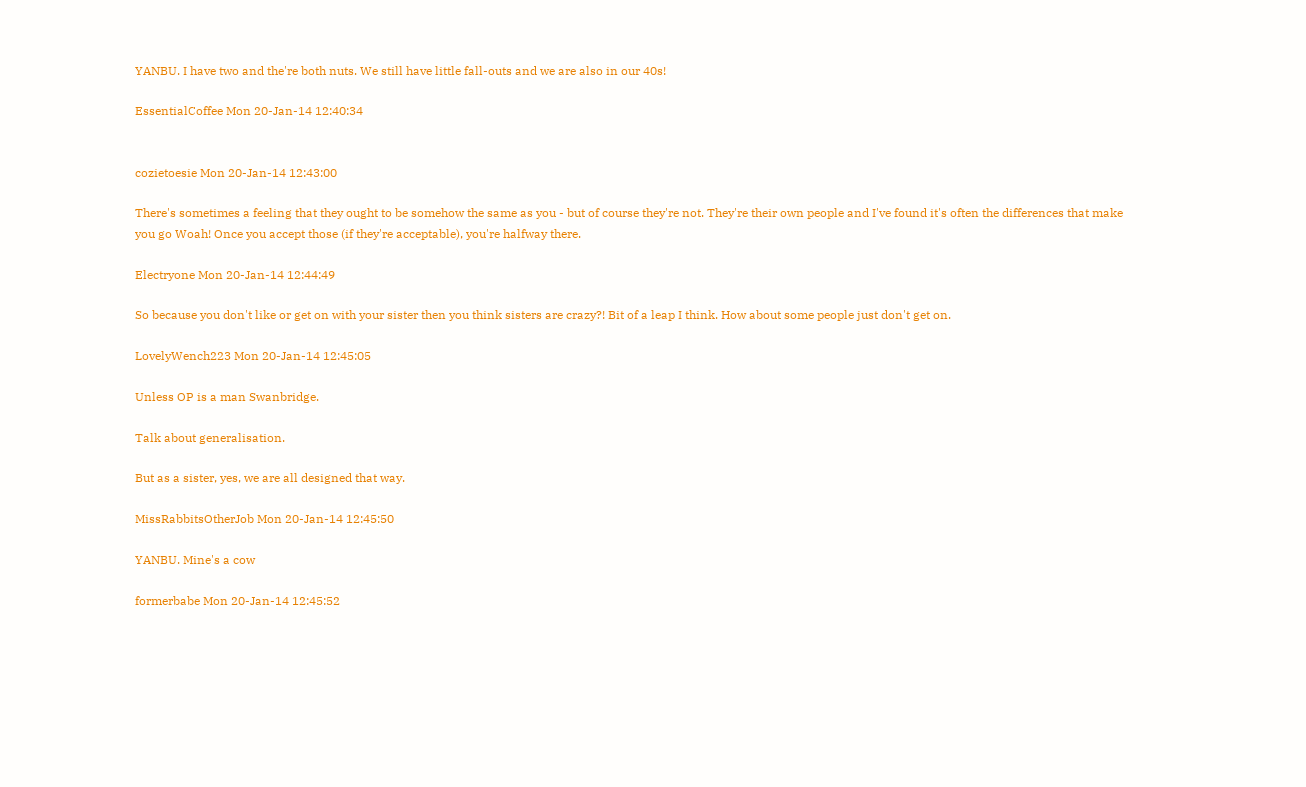YANBU. I have two and the're both nuts. We still have little fall-outs and we are also in our 40s!

EssentialCoffee Mon 20-Jan-14 12:40:34


cozietoesie Mon 20-Jan-14 12:43:00

There's sometimes a feeling that they ought to be somehow the same as you - but of course they're not. They're their own people and I've found it's often the differences that make you go Woah! Once you accept those (if they're acceptable), you're halfway there.

Electryone Mon 20-Jan-14 12:44:49

So because you don't like or get on with your sister then you think sisters are crazy?! Bit of a leap I think. How about some people just don't get on.

LovelyWench223 Mon 20-Jan-14 12:45:05

Unless OP is a man Swanbridge.

Talk about generalisation.

But as a sister, yes, we are all designed that way.

MissRabbitsOtherJob Mon 20-Jan-14 12:45:50

YANBU. Mine's a cow

formerbabe Mon 20-Jan-14 12:45:52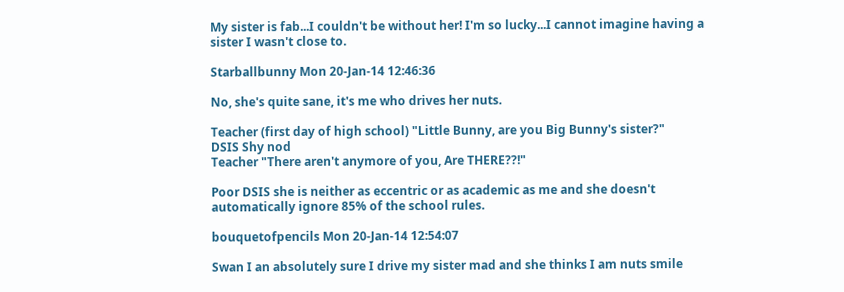My sister is fab...I couldn't be without her! I'm so lucky...I cannot imagine having a sister I wasn't close to.

Starballbunny Mon 20-Jan-14 12:46:36

No, she's quite sane, it's me who drives her nuts.

Teacher (first day of high school) "Little Bunny, are you Big Bunny's sister?"
DSIS Shy nod
Teacher "There aren't anymore of you, Are THERE??!"

Poor DSIS she is neither as eccentric or as academic as me and she doesn't automatically ignore 85% of the school rules.

bouquetofpencils Mon 20-Jan-14 12:54:07

Swan I an absolutely sure I drive my sister mad and she thinks I am nuts smile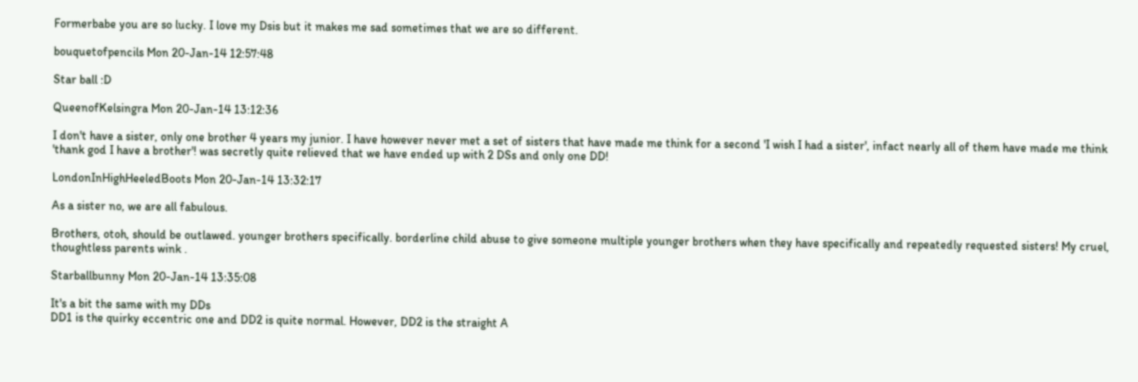Formerbabe you are so lucky. I love my Dsis but it makes me sad sometimes that we are so different.

bouquetofpencils Mon 20-Jan-14 12:57:48

Star ball :D

QueenofKelsingra Mon 20-Jan-14 13:12:36

I don't have a sister, only one brother 4 years my junior. I have however never met a set of sisters that have made me think for a second 'I wish I had a sister', infact nearly all of them have made me think 'thank god I have a brother'! was secretly quite relieved that we have ended up with 2 DSs and only one DD!

LondonInHighHeeledBoots Mon 20-Jan-14 13:32:17

As a sister no, we are all fabulous.

Brothers, otoh, should be outlawed. younger brothers specifically. borderline child abuse to give someone multiple younger brothers when they have specifically and repeatedly requested sisters! My cruel, thoughtless parents wink .

Starballbunny Mon 20-Jan-14 13:35:08

It's a bit the same with my DDs
DD1 is the quirky eccentric one and DD2 is quite normal. However, DD2 is the straight A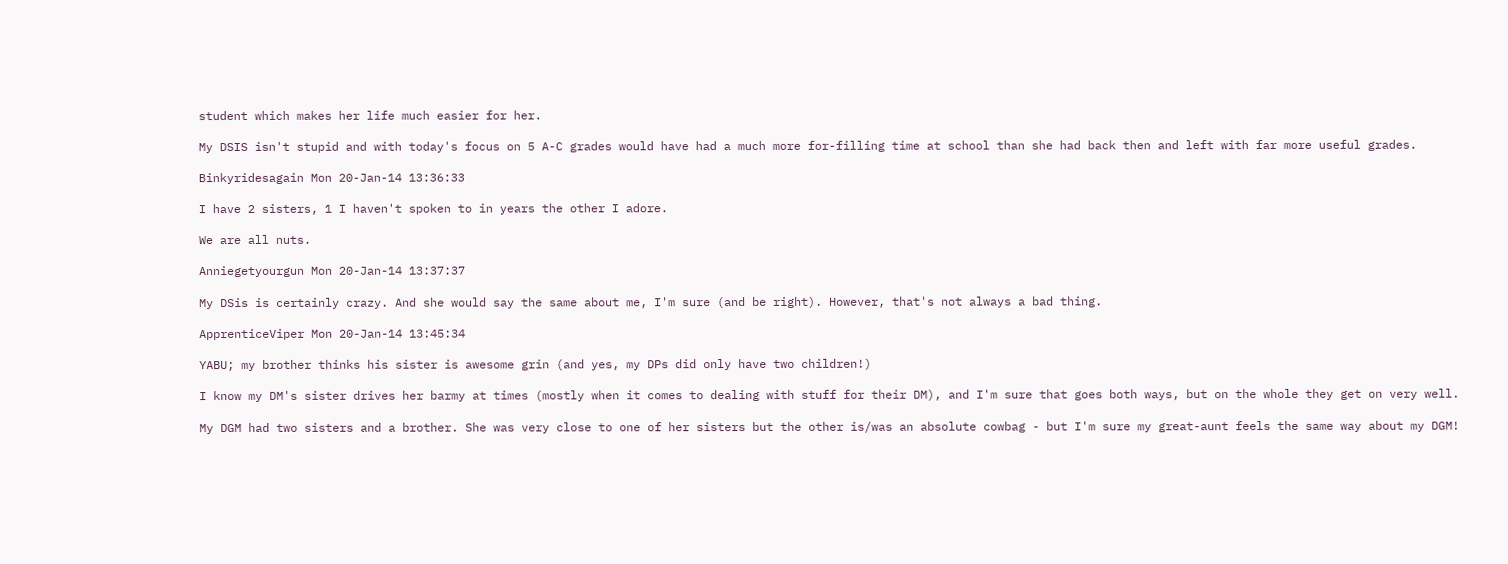student which makes her life much easier for her.

My DSIS isn't stupid and with today's focus on 5 A-C grades would have had a much more for-filling time at school than she had back then and left with far more useful grades.

Binkyridesagain Mon 20-Jan-14 13:36:33

I have 2 sisters, 1 I haven't spoken to in years the other I adore.

We are all nuts.

Anniegetyourgun Mon 20-Jan-14 13:37:37

My DSis is certainly crazy. And she would say the same about me, I'm sure (and be right). However, that's not always a bad thing.

ApprenticeViper Mon 20-Jan-14 13:45:34

YABU; my brother thinks his sister is awesome grin (and yes, my DPs did only have two children!)

I know my DM's sister drives her barmy at times (mostly when it comes to dealing with stuff for their DM), and I'm sure that goes both ways, but on the whole they get on very well.

My DGM had two sisters and a brother. She was very close to one of her sisters but the other is/was an absolute cowbag - but I'm sure my great-aunt feels the same way about my DGM!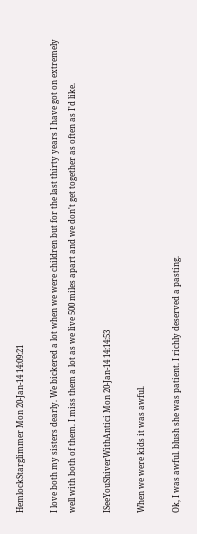HemlockStarglimmer Mon 20-Jan-14 14:09:21

I love both my sisters dearly. We bickered a lot when we were children but for the last thirty years I have got on extremely well with both of them. I miss them a lot as we live 500 miles apart and we don't get together as often as I'd like.

ISeeYouShiverWithAntici Mon 20-Jan-14 14:14:53

When we were kids it was awful.

Ok, I was awful. blush she was patient. I richly deserved a pasting.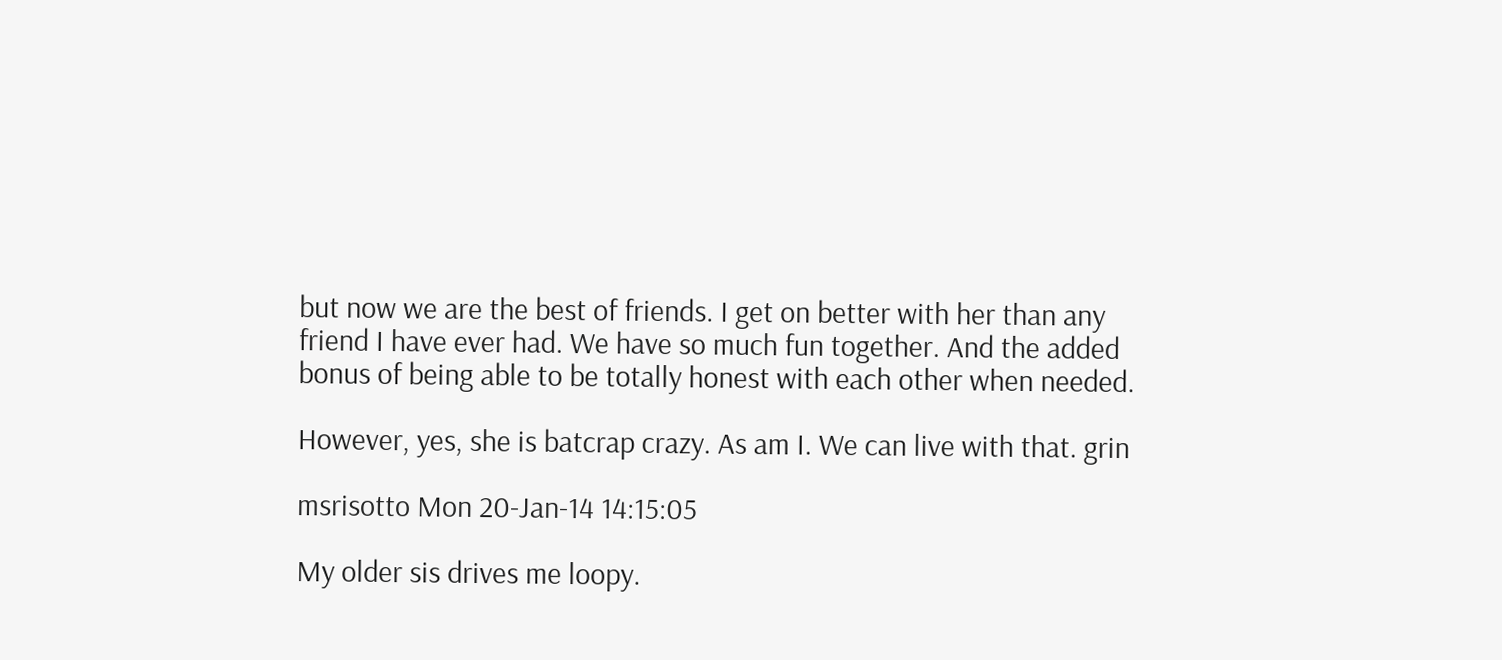but now we are the best of friends. I get on better with her than any friend I have ever had. We have so much fun together. And the added bonus of being able to be totally honest with each other when needed.

However, yes, she is batcrap crazy. As am I. We can live with that. grin

msrisotto Mon 20-Jan-14 14:15:05

My older sis drives me loopy.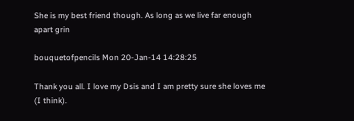She is my best friend though. As long as we live far enough apart grin

bouquetofpencils Mon 20-Jan-14 14:28:25

Thank you all. I love my Dsis and I am pretty sure she loves me (I think).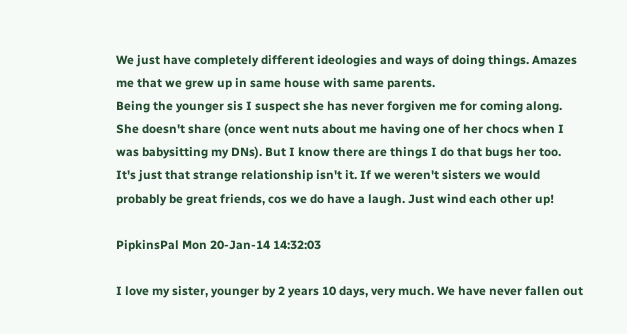We just have completely different ideologies and ways of doing things. Amazes me that we grew up in same house with same parents.
Being the younger sis I suspect she has never forgiven me for coming along. She doesn't share (once went nuts about me having one of her chocs when I was babysitting my DNs). But I know there are things I do that bugs her too.
It's just that strange relationship isn't it. If we weren't sisters we would probably be great friends, cos we do have a laugh. Just wind each other up!

PipkinsPal Mon 20-Jan-14 14:32:03

I love my sister, younger by 2 years 10 days, very much. We have never fallen out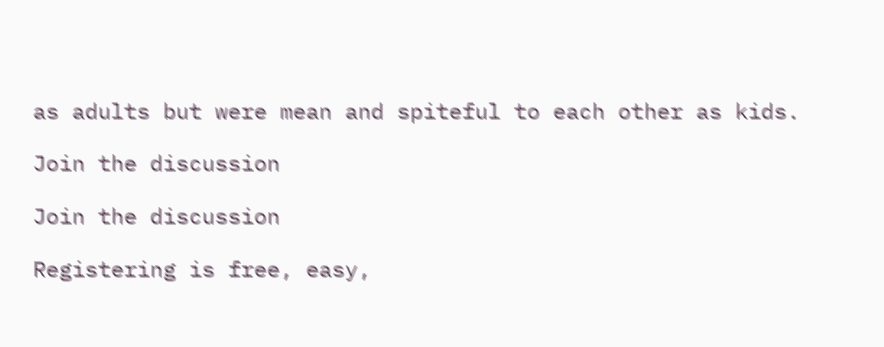as adults but were mean and spiteful to each other as kids.

Join the discussion

Join the discussion

Registering is free, easy,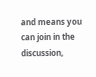and means you can join in the discussion,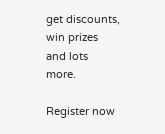get discounts, win prizes and lots more.

Register now